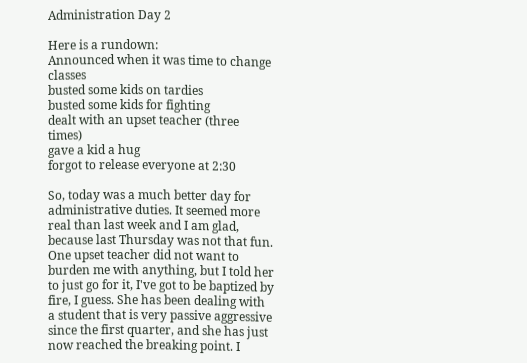Administration Day 2

Here is a rundown:
Announced when it was time to change classes
busted some kids on tardies
busted some kids for fighting
dealt with an upset teacher (three times)
gave a kid a hug
forgot to release everyone at 2:30

So, today was a much better day for administrative duties. It seemed more real than last week and I am glad, because last Thursday was not that fun. One upset teacher did not want to burden me with anything, but I told her to just go for it, I've got to be baptized by fire, I guess. She has been dealing with a student that is very passive aggressive since the first quarter, and she has just now reached the breaking point. I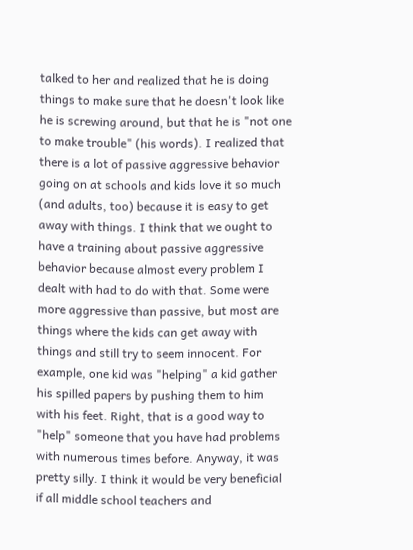talked to her and realized that he is doing things to make sure that he doesn't look like he is screwing around, but that he is "not one to make trouble" (his words). I realized that there is a lot of passive aggressive behavior going on at schools and kids love it so much (and adults, too) because it is easy to get away with things. I think that we ought to have a training about passive aggressive behavior because almost every problem I dealt with had to do with that. Some were more aggressive than passive, but most are things where the kids can get away with things and still try to seem innocent. For example, one kid was "helping" a kid gather his spilled papers by pushing them to him with his feet. Right, that is a good way to "help" someone that you have had problems with numerous times before. Anyway, it was pretty silly. I think it would be very beneficial if all middle school teachers and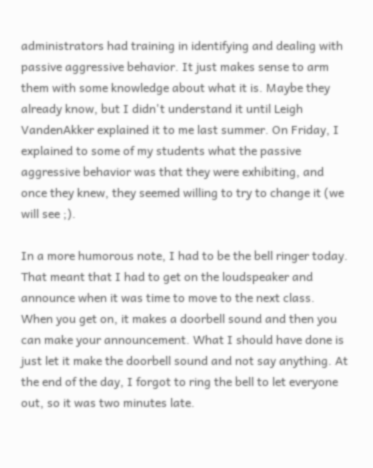administrators had training in identifying and dealing with passive aggressive behavior. It just makes sense to arm them with some knowledge about what it is. Maybe they already know, but I didn't understand it until Leigh VandenAkker explained it to me last summer. On Friday, I explained to some of my students what the passive aggressive behavior was that they were exhibiting, and once they knew, they seemed willing to try to change it (we will see ;).

In a more humorous note, I had to be the bell ringer today. That meant that I had to get on the loudspeaker and announce when it was time to move to the next class. When you get on, it makes a doorbell sound and then you can make your announcement. What I should have done is just let it make the doorbell sound and not say anything. At the end of the day, I forgot to ring the bell to let everyone out, so it was two minutes late.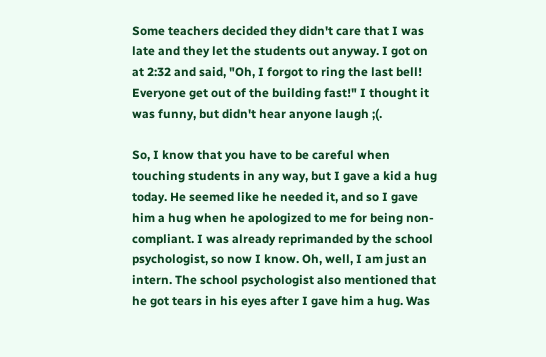Some teachers decided they didn't care that I was late and they let the students out anyway. I got on at 2:32 and said, "Oh, I forgot to ring the last bell! Everyone get out of the building fast!" I thought it was funny, but didn't hear anyone laugh ;(.

So, I know that you have to be careful when touching students in any way, but I gave a kid a hug today. He seemed like he needed it, and so I gave him a hug when he apologized to me for being non-compliant. I was already reprimanded by the school psychologist, so now I know. Oh, well, I am just an intern. The school psychologist also mentioned that he got tears in his eyes after I gave him a hug. Was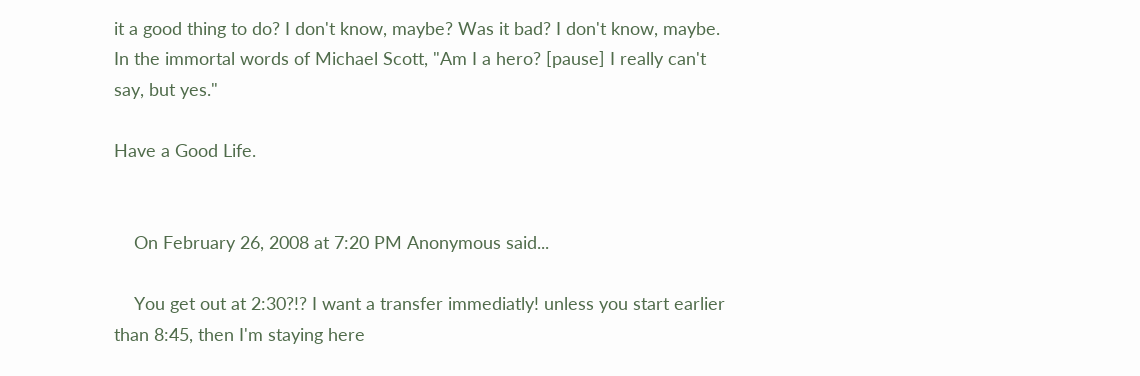it a good thing to do? I don't know, maybe? Was it bad? I don't know, maybe. In the immortal words of Michael Scott, "Am I a hero? [pause] I really can't say, but yes."

Have a Good Life.


    On February 26, 2008 at 7:20 PM Anonymous said...

    You get out at 2:30?!? I want a transfer immediatly! unless you start earlier than 8:45, then I'm staying here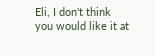Eli, I don't think you would like it at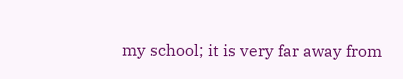my school; it is very far away from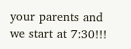your parents and we start at 7:30!!!